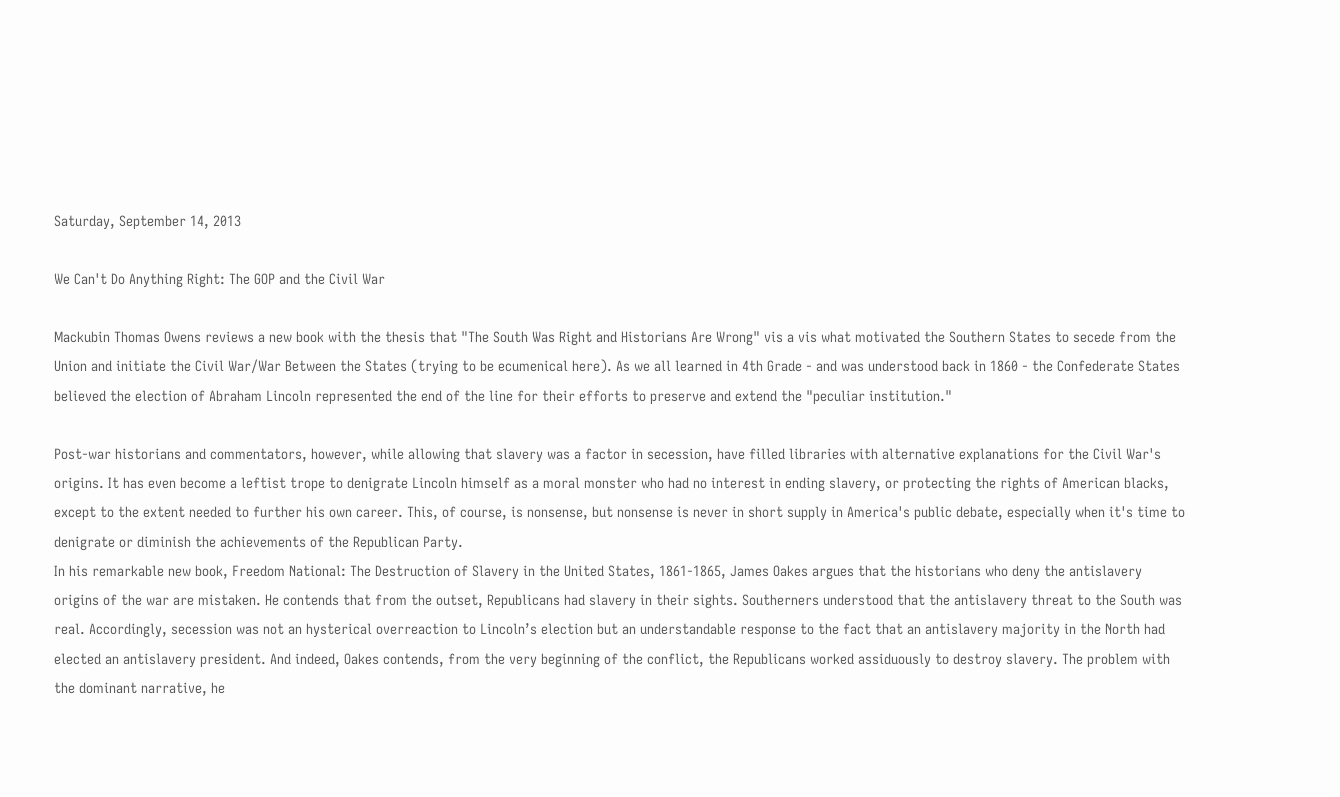Saturday, September 14, 2013

We Can't Do Anything Right: The GOP and the Civil War

Mackubin Thomas Owens reviews a new book with the thesis that "The South Was Right and Historians Are Wrong" vis a vis what motivated the Southern States to secede from the Union and initiate the Civil War/War Between the States (trying to be ecumenical here). As we all learned in 4th Grade - and was understood back in 1860 - the Confederate States believed the election of Abraham Lincoln represented the end of the line for their efforts to preserve and extend the "peculiar institution."

Post-war historians and commentators, however, while allowing that slavery was a factor in secession, have filled libraries with alternative explanations for the Civil War's origins. It has even become a leftist trope to denigrate Lincoln himself as a moral monster who had no interest in ending slavery, or protecting the rights of American blacks, except to the extent needed to further his own career. This, of course, is nonsense, but nonsense is never in short supply in America's public debate, especially when it's time to denigrate or diminish the achievements of the Republican Party.
In his remarkable new book, Freedom National: The Destruction of Slavery in the United States, 1861-1865, James Oakes argues that the historians who deny the antislavery origins of the war are mistaken. He contends that from the outset, Republicans had slavery in their sights. Southerners understood that the antislavery threat to the South was real. Accordingly, secession was not an hysterical overreaction to Lincoln’s election but an understandable response to the fact that an antislavery majority in the North had elected an antislavery president. And indeed, Oakes contends, from the very beginning of the conflict, the Republicans worked assiduously to destroy slavery. The problem with the dominant narrative, he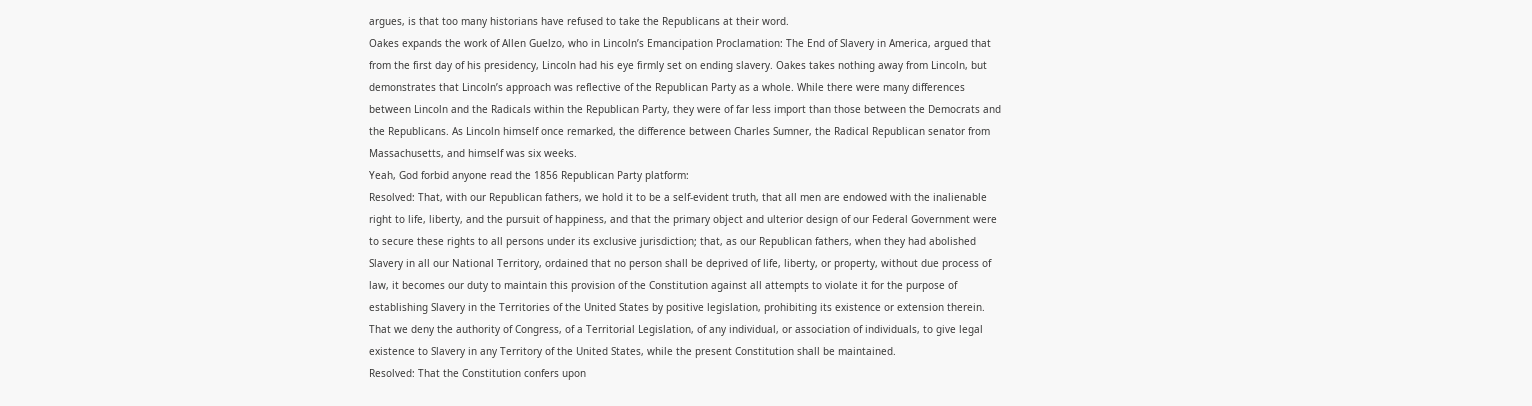argues, is that too many historians have refused to take the Republicans at their word.
Oakes expands the work of Allen Guelzo, who in Lincoln’s Emancipation Proclamation: The End of Slavery in America, argued that from the first day of his presidency, Lincoln had his eye firmly set on ending slavery. Oakes takes nothing away from Lincoln, but demonstrates that Lincoln’s approach was reflective of the Republican Party as a whole. While there were many differences between Lincoln and the Radicals within the Republican Party, they were of far less import than those between the Democrats and the Republicans. As Lincoln himself once remarked, the difference between Charles Sumner, the Radical Republican senator from Massachusetts, and himself was six weeks.
Yeah, God forbid anyone read the 1856 Republican Party platform:
Resolved: That, with our Republican fathers, we hold it to be a self-evident truth, that all men are endowed with the inalienable right to life, liberty, and the pursuit of happiness, and that the primary object and ulterior design of our Federal Government were to secure these rights to all persons under its exclusive jurisdiction; that, as our Republican fathers, when they had abolished Slavery in all our National Territory, ordained that no person shall be deprived of life, liberty, or property, without due process of law, it becomes our duty to maintain this provision of the Constitution against all attempts to violate it for the purpose of establishing Slavery in the Territories of the United States by positive legislation, prohibiting its existence or extension therein. That we deny the authority of Congress, of a Territorial Legislation, of any individual, or association of individuals, to give legal existence to Slavery in any Territory of the United States, while the present Constitution shall be maintained.
Resolved: That the Constitution confers upon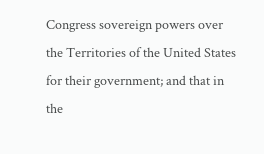Congress sovereign powers over the Territories of the United States for their government; and that in the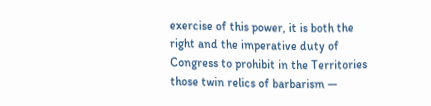exercise of this power, it is both the right and the imperative duty of Congress to prohibit in the Territories those twin relics of barbarism —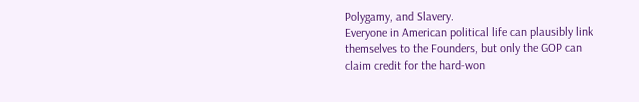Polygamy, and Slavery.
Everyone in American political life can plausibly link themselves to the Founders, but only the GOP can claim credit for the hard-won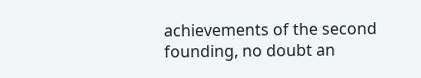achievements of the second founding, no doubt an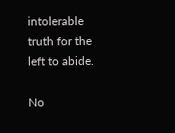intolerable truth for the left to abide.

No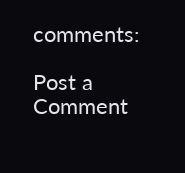comments:

Post a Comment